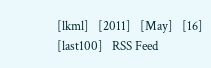[lkml]   [2011]   [May]   [16]   [last100]   RSS Feed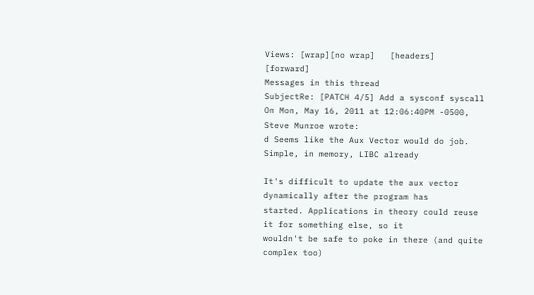Views: [wrap][no wrap]   [headers]  [forward]
Messages in this thread
SubjectRe: [PATCH 4/5] Add a sysconf syscall
On Mon, May 16, 2011 at 12:06:40PM -0500, Steve Munroe wrote:
d Seems like the Aux Vector would do job. Simple, in memory, LIBC already

It's difficult to update the aux vector dynamically after the program has
started. Applications in theory could reuse it for something else, so it
wouldn't be safe to poke in there (and quite complex too)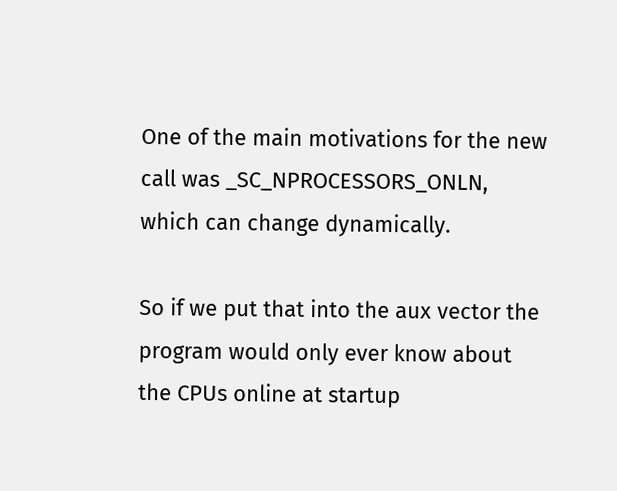One of the main motivations for the new call was _SC_NPROCESSORS_ONLN,
which can change dynamically.

So if we put that into the aux vector the program would only ever know about
the CPUs online at startup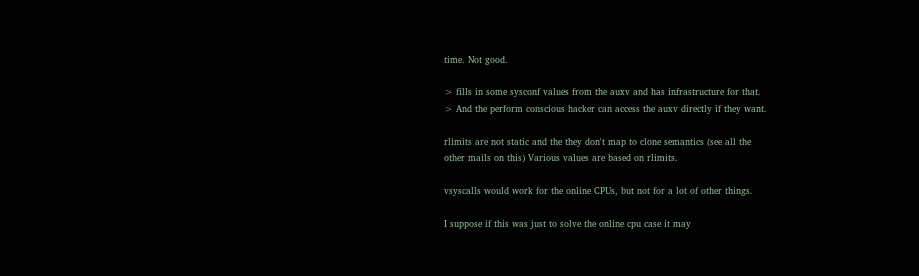time. Not good.

> fills in some sysconf values from the auxv and has infrastructure for that.
> And the perform conscious hacker can access the auxv directly if they want.

rlimits are not static and the they don't map to clone semantics (see all the
other mails on this) Various values are based on rlimits.

vsyscalls would work for the online CPUs, but not for a lot of other things.

I suppose if this was just to solve the online cpu case it may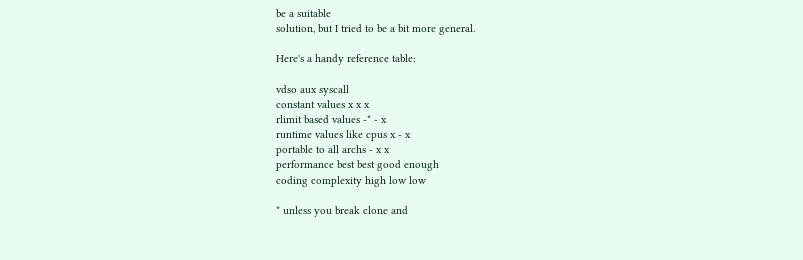be a suitable
solution, but I tried to be a bit more general.

Here's a handy reference table:

vdso aux syscall
constant values x x x
rlimit based values -* - x
runtime values like cpus x - x
portable to all archs - x x
performance best best good enough
coding complexity high low low

* unless you break clone and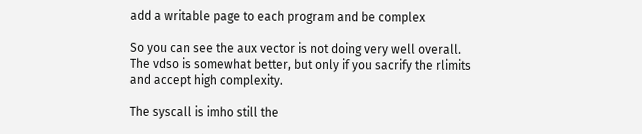add a writable page to each program and be complex

So you can see the aux vector is not doing very well overall.
The vdso is somewhat better, but only if you sacrify the rlimits
and accept high complexity.

The syscall is imho still the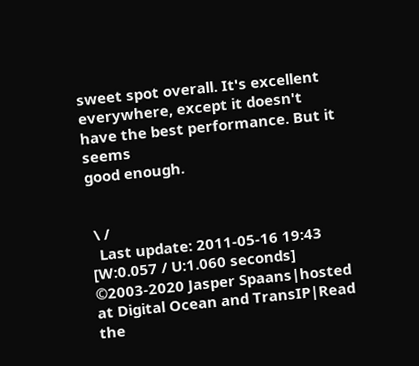sweet spot overall. It's excellent
everywhere, except it doesn't have the best performance. But it seems
good enough.


 \ /
  Last update: 2011-05-16 19:43    [W:0.057 / U:1.060 seconds]
©2003-2020 Jasper Spaans|hosted at Digital Ocean and TransIP|Read the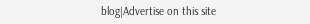blog|Advertise on this site